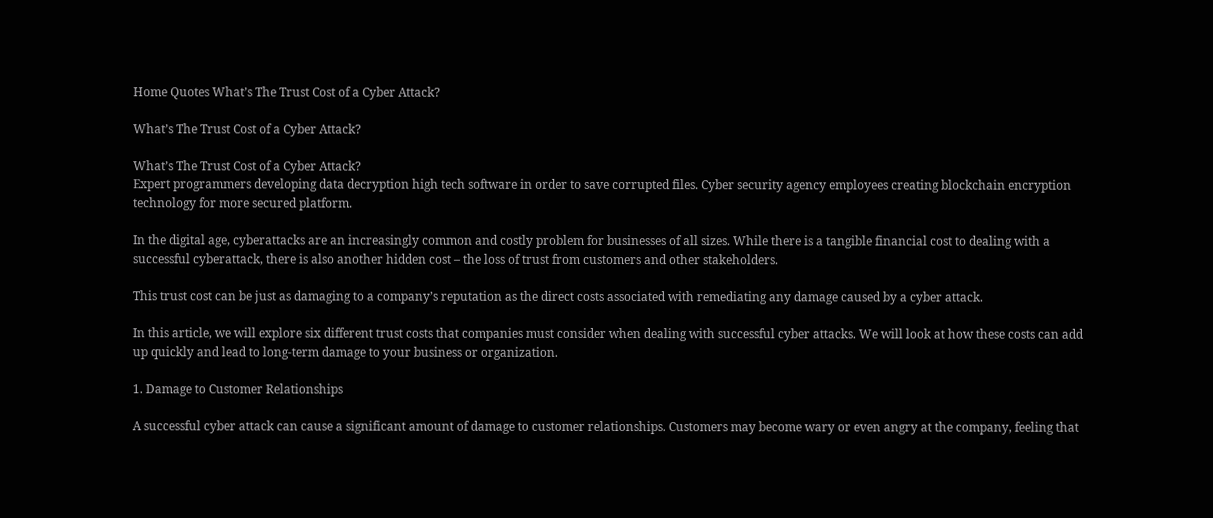Home Quotes What’s The Trust Cost of a Cyber Attack?

What’s The Trust Cost of a Cyber Attack?

What’s The Trust Cost of a Cyber Attack?
Expert programmers developing data decryption high tech software in order to save corrupted files. Cyber security agency employees creating blockchain encryption technology for more secured platform.

In the digital age, cyberattacks are an increasingly common and costly problem for businesses of all sizes. While there is a tangible financial cost to dealing with a successful cyberattack, there is also another hidden cost – the loss of trust from customers and other stakeholders.

This trust cost can be just as damaging to a company’s reputation as the direct costs associated with remediating any damage caused by a cyber attack.

In this article, we will explore six different trust costs that companies must consider when dealing with successful cyber attacks. We will look at how these costs can add up quickly and lead to long-term damage to your business or organization.

1. Damage to Customer Relationships

A successful cyber attack can cause a significant amount of damage to customer relationships. Customers may become wary or even angry at the company, feeling that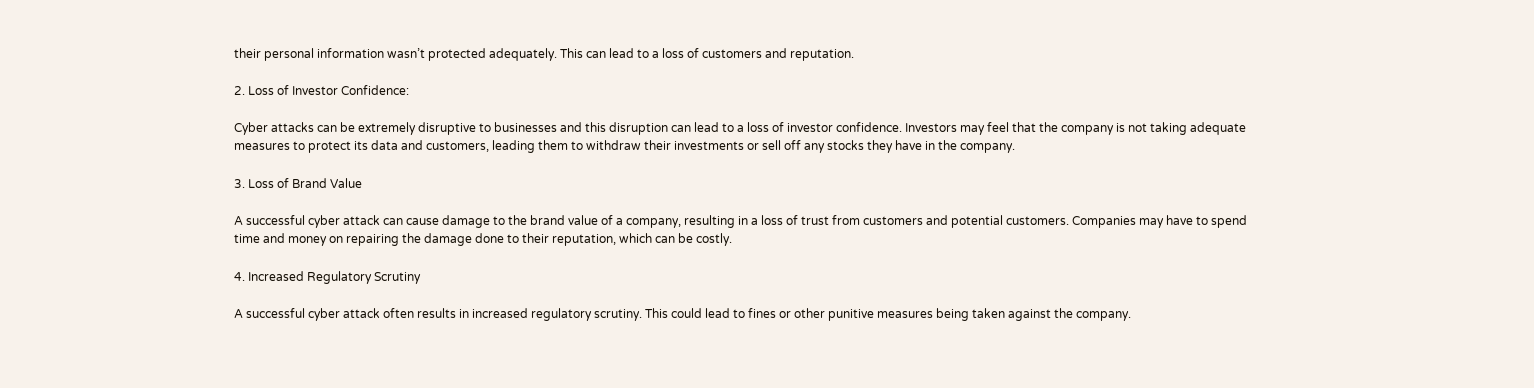their personal information wasn’t protected adequately. This can lead to a loss of customers and reputation.

2. Loss of Investor Confidence:

Cyber attacks can be extremely disruptive to businesses and this disruption can lead to a loss of investor confidence. Investors may feel that the company is not taking adequate measures to protect its data and customers, leading them to withdraw their investments or sell off any stocks they have in the company.

3. Loss of Brand Value

A successful cyber attack can cause damage to the brand value of a company, resulting in a loss of trust from customers and potential customers. Companies may have to spend time and money on repairing the damage done to their reputation, which can be costly.

4. Increased Regulatory Scrutiny

A successful cyber attack often results in increased regulatory scrutiny. This could lead to fines or other punitive measures being taken against the company.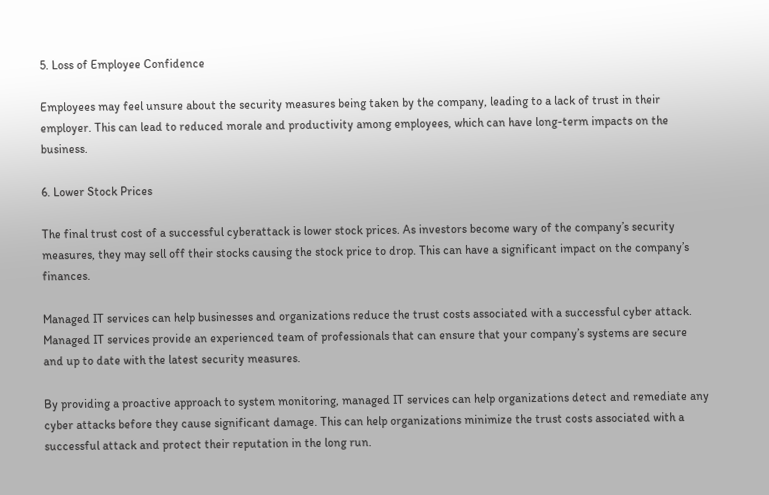5. Loss of Employee Confidence

Employees may feel unsure about the security measures being taken by the company, leading to a lack of trust in their employer. This can lead to reduced morale and productivity among employees, which can have long-term impacts on the business.

6. Lower Stock Prices

The final trust cost of a successful cyberattack is lower stock prices. As investors become wary of the company’s security measures, they may sell off their stocks causing the stock price to drop. This can have a significant impact on the company’s finances.

Managed IT services can help businesses and organizations reduce the trust costs associated with a successful cyber attack. Managed IT services provide an experienced team of professionals that can ensure that your company’s systems are secure and up to date with the latest security measures.

By providing a proactive approach to system monitoring, managed IT services can help organizations detect and remediate any cyber attacks before they cause significant damage. This can help organizations minimize the trust costs associated with a successful attack and protect their reputation in the long run.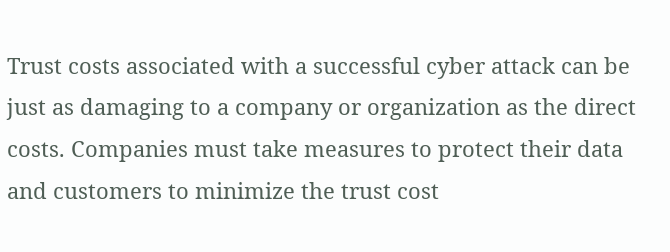Trust costs associated with a successful cyber attack can be just as damaging to a company or organization as the direct costs. Companies must take measures to protect their data and customers to minimize the trust cost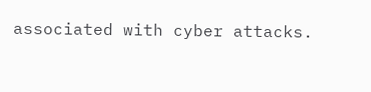associated with cyber attacks.